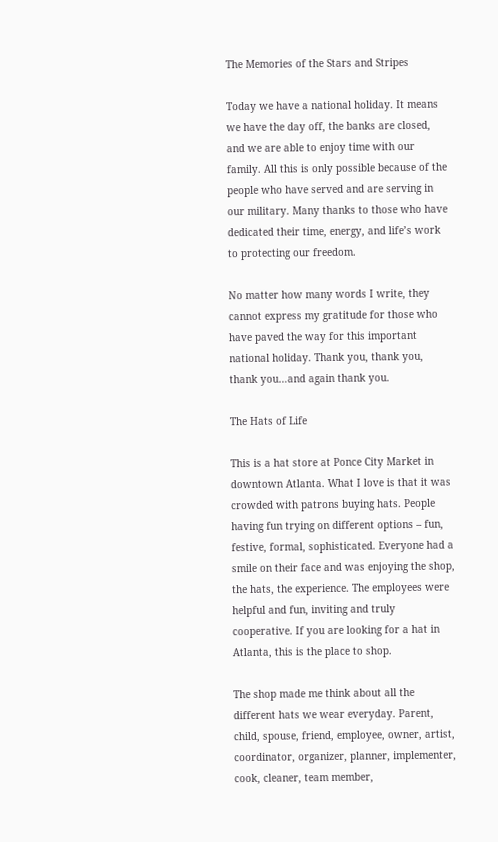The Memories of the Stars and Stripes

Today we have a national holiday. It means we have the day off, the banks are closed, and we are able to enjoy time with our family. All this is only possible because of the people who have served and are serving in our military. Many thanks to those who have dedicated their time, energy, and life’s work to protecting our freedom.

No matter how many words I write, they cannot express my gratitude for those who have paved the way for this important national holiday. Thank you, thank you, thank you…and again thank you.

The Hats of Life

This is a hat store at Ponce City Market in downtown Atlanta. What I love is that it was crowded with patrons buying hats. People having fun trying on different options – fun, festive, formal, sophisticated. Everyone had a smile on their face and was enjoying the shop, the hats, the experience. The employees were helpful and fun, inviting and truly cooperative. If you are looking for a hat in Atlanta, this is the place to shop.

The shop made me think about all the different hats we wear everyday. Parent, child, spouse, friend, employee, owner, artist, coordinator, organizer, planner, implementer, cook, cleaner, team member,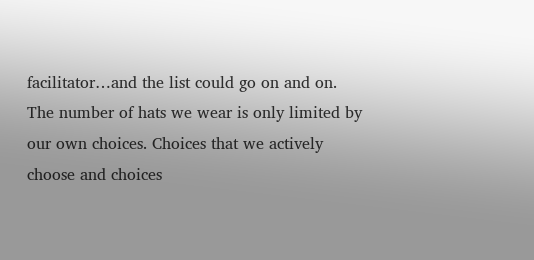facilitator…and the list could go on and on. The number of hats we wear is only limited by our own choices. Choices that we actively choose and choices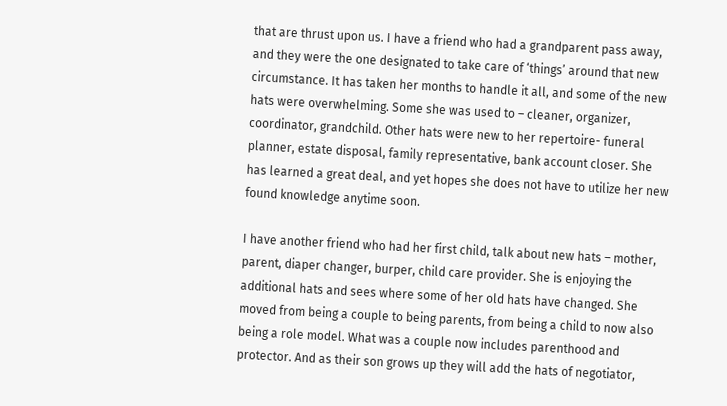that are thrust upon us. I have a friend who had a grandparent pass away, and they were the one designated to take care of ‘things’ around that new circumstance. It has taken her months to handle it all, and some of the new hats were overwhelming. Some she was used to – cleaner, organizer, coordinator, grandchild. Other hats were new to her repertoire- funeral planner, estate disposal, family representative, bank account closer. She has learned a great deal, and yet hopes she does not have to utilize her new found knowledge anytime soon.

I have another friend who had her first child, talk about new hats – mother, parent, diaper changer, burper, child care provider. She is enjoying the additional hats and sees where some of her old hats have changed. She moved from being a couple to being parents, from being a child to now also being a role model. What was a couple now includes parenthood and protector. And as their son grows up they will add the hats of negotiator,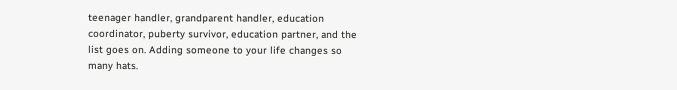teenager handler, grandparent handler, education coordinator, puberty survivor, education partner, and the list goes on. Adding someone to your life changes so many hats.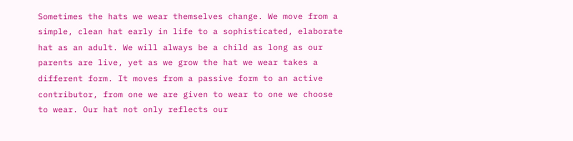Sometimes the hats we wear themselves change. We move from a simple, clean hat early in life to a sophisticated, elaborate hat as an adult. We will always be a child as long as our parents are live, yet as we grow the hat we wear takes a different form. It moves from a passive form to an active contributor, from one we are given to wear to one we choose to wear. Our hat not only reflects our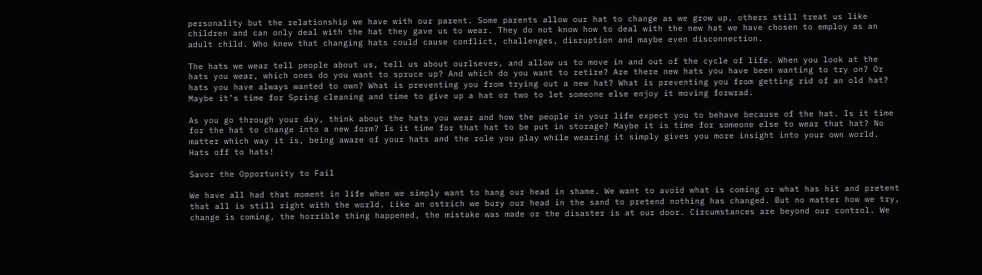personality but the relationship we have with our parent. Some parents allow our hat to change as we grow up, others still treat us like children and can only deal with the hat they gave us to wear. They do not know how to deal with the new hat we have chosen to employ as an adult child. Who knew that changing hats could cause conflict, challenges, disruption and maybe even disconnection.

The hats we wear tell people about us, tell us about ourlseves, and allow us to move in and out of the cycle of life. When you look at the hats you wear, which ones do you want to spruce up? And which do you want to retire? Are there new hats you have been wanting to try on? Or hats you have always wanted to own? What is preventing you from trying out a new hat? What is preventing you from getting rid of an old hat? Maybe it’s time for Spring cleaning and time to give up a hat or two to let someone else enjoy it moving forwrad.

As you go through your day, think about the hats you wear and how the people in your life expect you to behave because of the hat. Is it time for the hat to change into a new form? Is it time for that hat to be put in storage? Maybe it is time for someone else to wear that hat? No matter which way it is, being aware of your hats and the role you play while wearing it simply gives you more insight into your own world. Hats off to hats!

Savor the Opportunity to Fail

We have all had that moment in life when we simply want to hang our head in shame. We want to avoid what is coming or what has hit and pretent that all is still right with the world. Like an ostrich we bury our head in the sand to pretend nothing has changed. But no matter how we try, change is coming, the horrible thing happened, the mistake was made or the disaster is at our door. Circumstances are beyond our control. We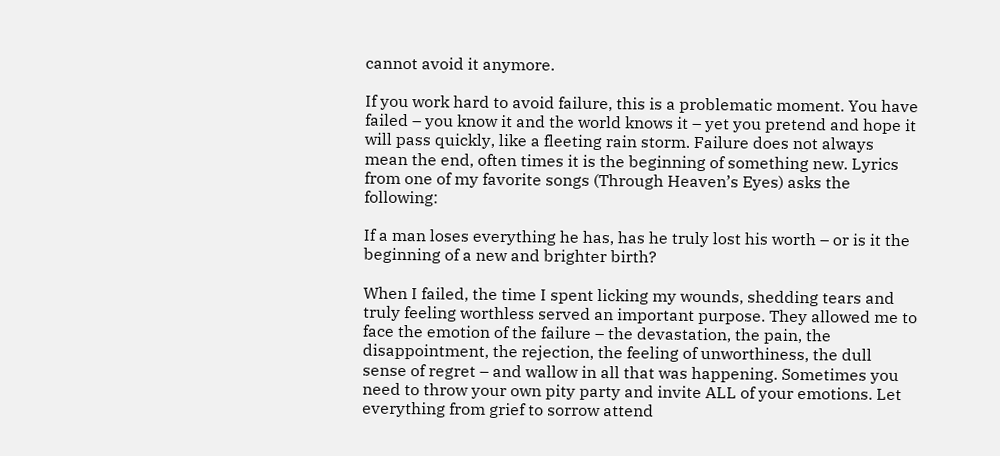cannot avoid it anymore.

If you work hard to avoid failure, this is a problematic moment. You have failed – you know it and the world knows it – yet you pretend and hope it will pass quickly, like a fleeting rain storm. Failure does not always mean the end, often times it is the beginning of something new. Lyrics from one of my favorite songs (Through Heaven’s Eyes) asks the following:

If a man loses everything he has, has he truly lost his worth – or is it the beginning of a new and brighter birth?

When I failed, the time I spent licking my wounds, shedding tears and truly feeling worthless served an important purpose. They allowed me to face the emotion of the failure – the devastation, the pain, the disappointment, the rejection, the feeling of unworthiness, the dull sense of regret – and wallow in all that was happening. Sometimes you need to throw your own pity party and invite ALL of your emotions. Let everything from grief to sorrow attend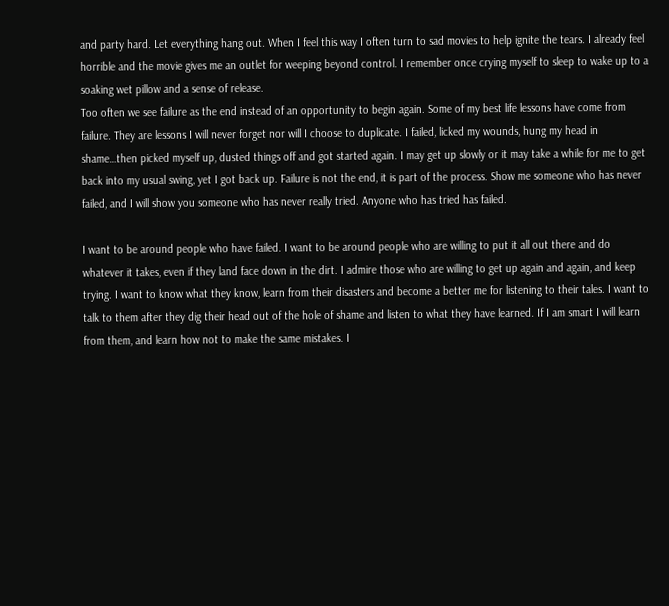and party hard. Let everything hang out. When I feel this way I often turn to sad movies to help ignite the tears. I already feel horrible and the movie gives me an outlet for weeping beyond control. I remember once crying myself to sleep to wake up to a soaking wet pillow and a sense of release.
Too often we see failure as the end instead of an opportunity to begin again. Some of my best life lessons have come from failure. They are lessons I will never forget nor will I choose to duplicate. I failed, licked my wounds, hung my head in shame…then picked myself up, dusted things off and got started again. I may get up slowly or it may take a while for me to get back into my usual swing, yet I got back up. Failure is not the end, it is part of the process. Show me someone who has never failed, and I will show you someone who has never really tried. Anyone who has tried has failed.

I want to be around people who have failed. I want to be around people who are willing to put it all out there and do whatever it takes, even if they land face down in the dirt. I admire those who are willing to get up again and again, and keep trying. I want to know what they know, learn from their disasters and become a better me for listening to their tales. I want to talk to them after they dig their head out of the hole of shame and listen to what they have learned. If I am smart I will learn from them, and learn how not to make the same mistakes. I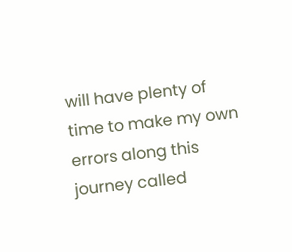will have plenty of time to make my own errors along this journey called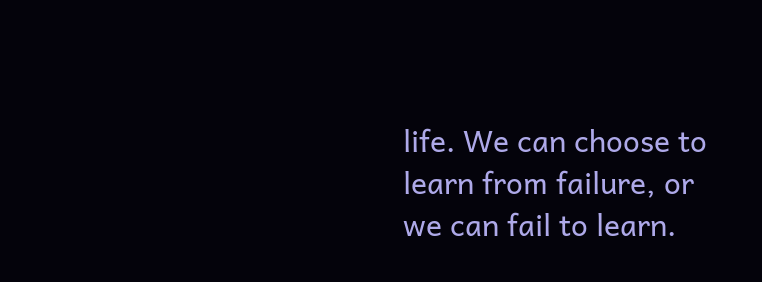life. We can choose to learn from failure, or we can fail to learn.